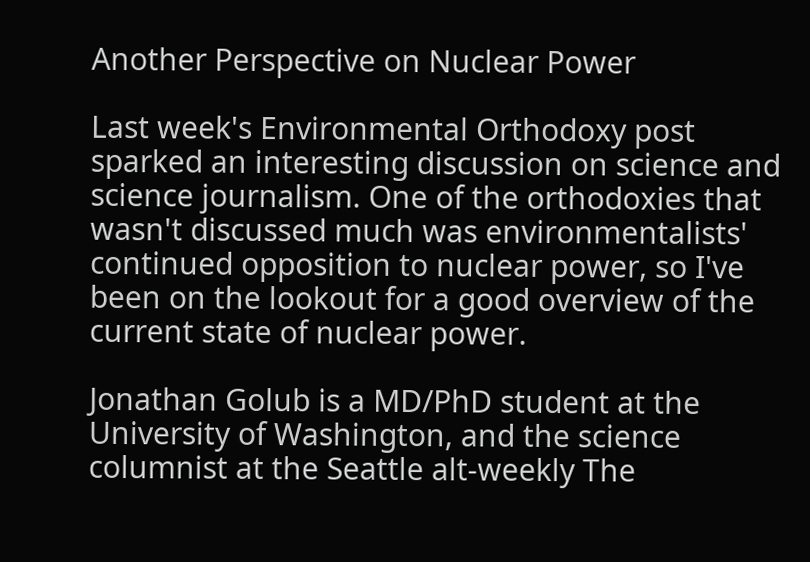Another Perspective on Nuclear Power

Last week's Environmental Orthodoxy post sparked an interesting discussion on science and science journalism. One of the orthodoxies that wasn't discussed much was environmentalists' continued opposition to nuclear power, so I've been on the lookout for a good overview of the current state of nuclear power.

Jonathan Golub is a MD/PhD student at the University of Washington, and the science columnist at the Seattle alt-weekly The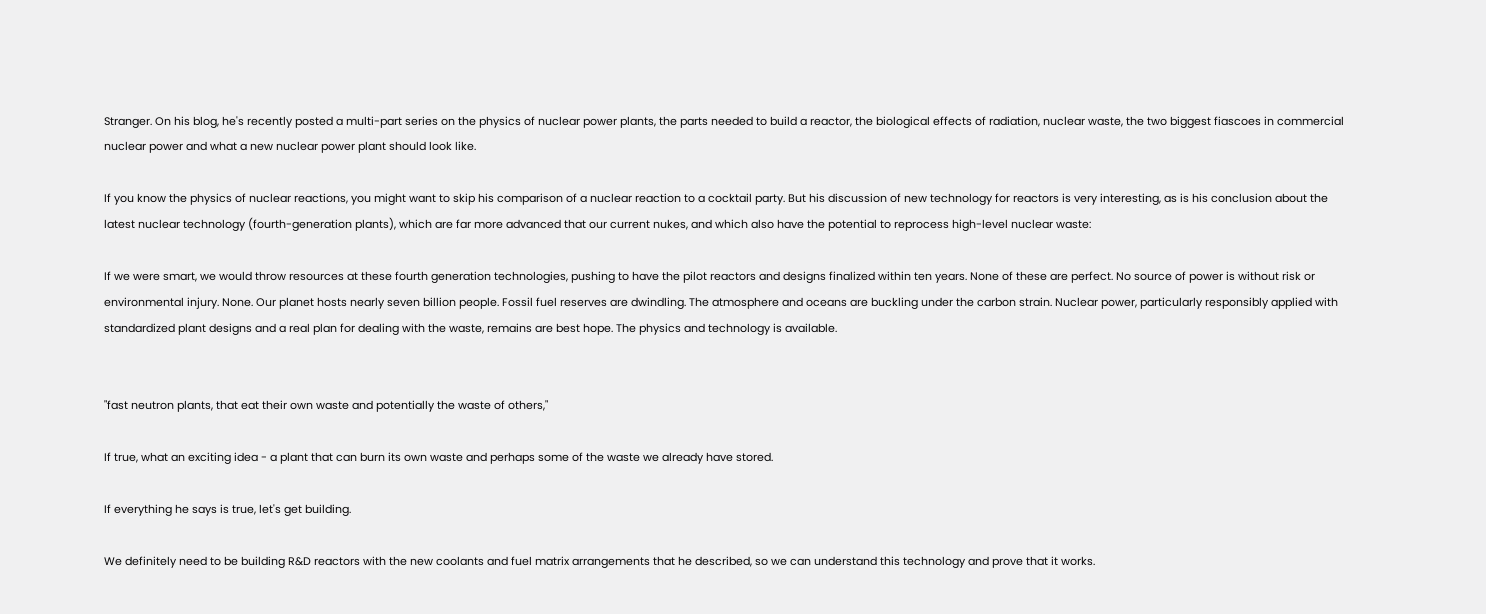Stranger. On his blog, he's recently posted a multi-part series on the physics of nuclear power plants, the parts needed to build a reactor, the biological effects of radiation, nuclear waste, the two biggest fiascoes in commercial nuclear power and what a new nuclear power plant should look like.

If you know the physics of nuclear reactions, you might want to skip his comparison of a nuclear reaction to a cocktail party. But his discussion of new technology for reactors is very interesting, as is his conclusion about the latest nuclear technology (fourth-generation plants), which are far more advanced that our current nukes, and which also have the potential to reprocess high-level nuclear waste:

If we were smart, we would throw resources at these fourth generation technologies, pushing to have the pilot reactors and designs finalized within ten years. None of these are perfect. No source of power is without risk or environmental injury. None. Our planet hosts nearly seven billion people. Fossil fuel reserves are dwindling. The atmosphere and oceans are buckling under the carbon strain. Nuclear power, particularly responsibly applied with standardized plant designs and a real plan for dealing with the waste, remains are best hope. The physics and technology is available.


"fast neutron plants, that eat their own waste and potentially the waste of others,"

If true, what an exciting idea - a plant that can burn its own waste and perhaps some of the waste we already have stored.

If everything he says is true, let's get building.

We definitely need to be building R&D reactors with the new coolants and fuel matrix arrangements that he described, so we can understand this technology and prove that it works.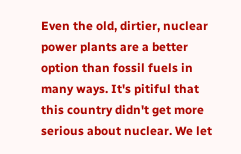Even the old, dirtier, nuclear power plants are a better option than fossil fuels in many ways. It's pitiful that this country didn't get more serious about nuclear. We let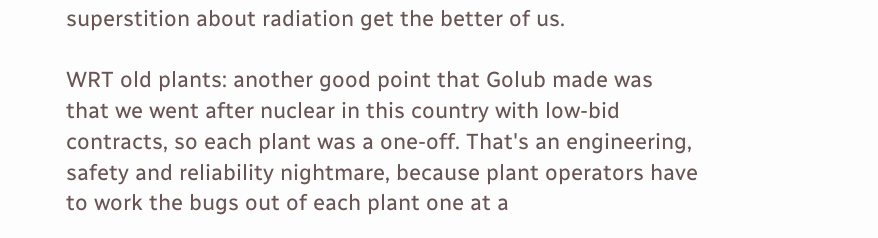superstition about radiation get the better of us.

WRT old plants: another good point that Golub made was that we went after nuclear in this country with low-bid contracts, so each plant was a one-off. That's an engineering, safety and reliability nightmare, because plant operators have to work the bugs out of each plant one at a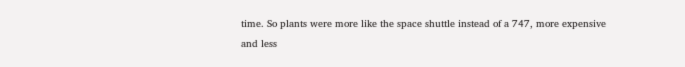time. So plants were more like the space shuttle instead of a 747, more expensive and less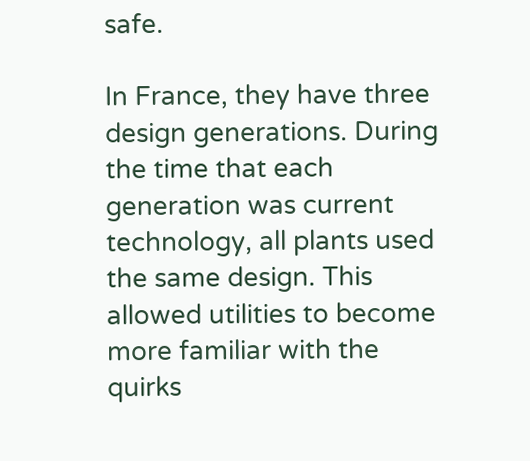safe.

In France, they have three design generations. During the time that each generation was current technology, all plants used the same design. This allowed utilities to become more familiar with the quirks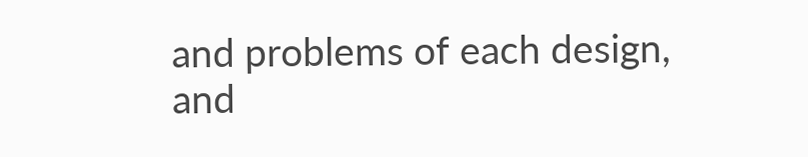and problems of each design, and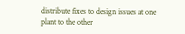distribute fixes to design issues at one plant to the other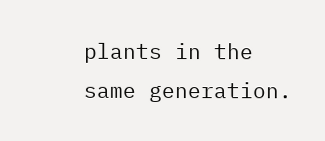plants in the same generation.